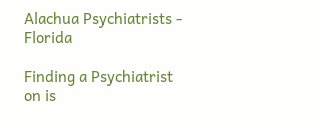Alachua Psychiatrists - Florida

Finding a Psychiatrist on is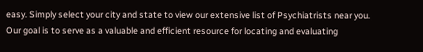easy. Simply select your city and state to view our extensive list of Psychiatrists near you. Our goal is to serve as a valuable and efficient resource for locating and evaluating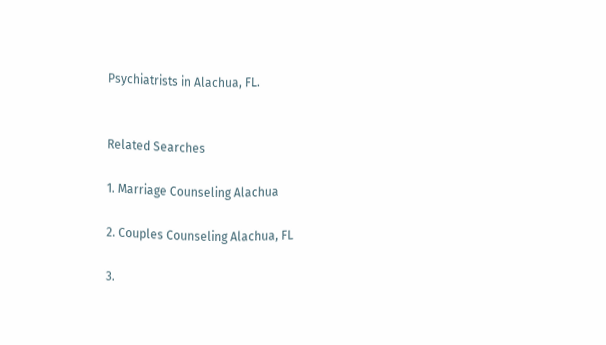Psychiatrists in Alachua, FL.


Related Searches

1. Marriage Counseling Alachua

2. Couples Counseling Alachua, FL

3.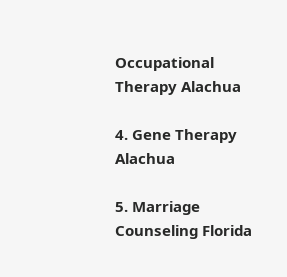Occupational Therapy Alachua

4. Gene Therapy Alachua

5. Marriage Counseling Florida